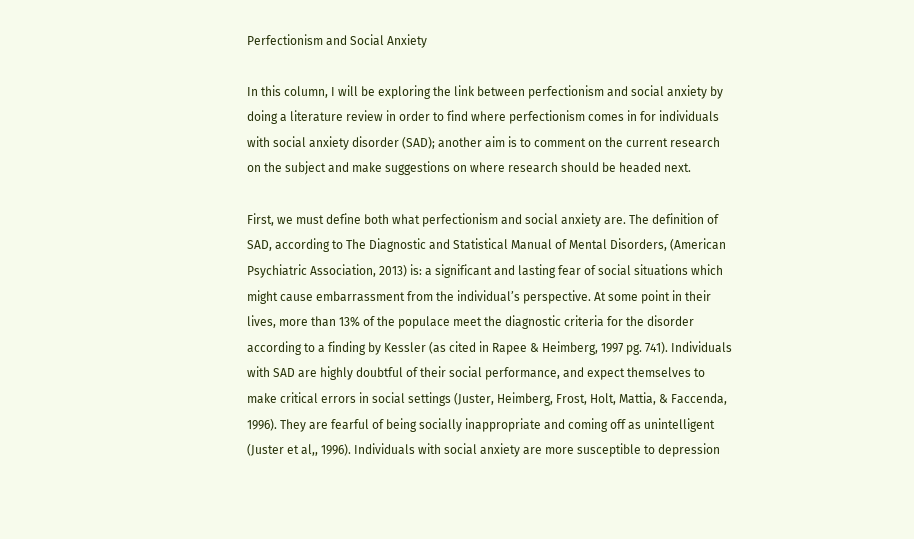Perfectionism and Social Anxiety

In this column, I will be exploring the link between perfectionism and social anxiety by doing a literature review in order to find where perfectionism comes in for individuals with social anxiety disorder (SAD); another aim is to comment on the current research on the subject and make suggestions on where research should be headed next.

First, we must define both what perfectionism and social anxiety are. The definition of SAD, according to The Diagnostic and Statistical Manual of Mental Disorders, (American Psychiatric Association, 2013) is: a significant and lasting fear of social situations which might cause embarrassment from the individual’s perspective. At some point in their lives, more than 13% of the populace meet the diagnostic criteria for the disorder according to a finding by Kessler (as cited in Rapee & Heimberg, 1997 pg. 741). Individuals with SAD are highly doubtful of their social performance, and expect themselves to make critical errors in social settings (Juster, Heimberg, Frost, Holt, Mattia, & Faccenda, 1996). They are fearful of being socially inappropriate and coming off as unintelligent (Juster et al,, 1996). Individuals with social anxiety are more susceptible to depression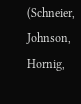(Schneier, Johnson, Hornig,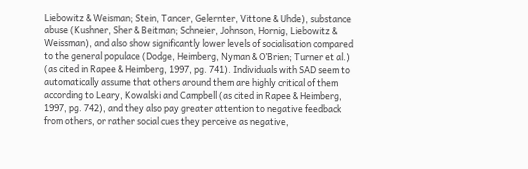Liebowitz & Weisman; Stein, Tancer, Gelernter, Vittone & Uhde), substance abuse (Kushner, Sher & Beitman; Schneier, Johnson, Hornig, Liebowitz & Weissman), and also show significantly lower levels of socialisation compared to the general populace (Dodge, Heimberg, Nyman & O’Brien; Turner et al.) (as cited in Rapee & Heimberg, 1997, pg. 741). Individuals with SAD seem to automatically assume that others around them are highly critical of them according to Leary, Kowalski and Campbell (as cited in Rapee & Heimberg, 1997, pg. 742), and they also pay greater attention to negative feedback from others, or rather social cues they perceive as negative,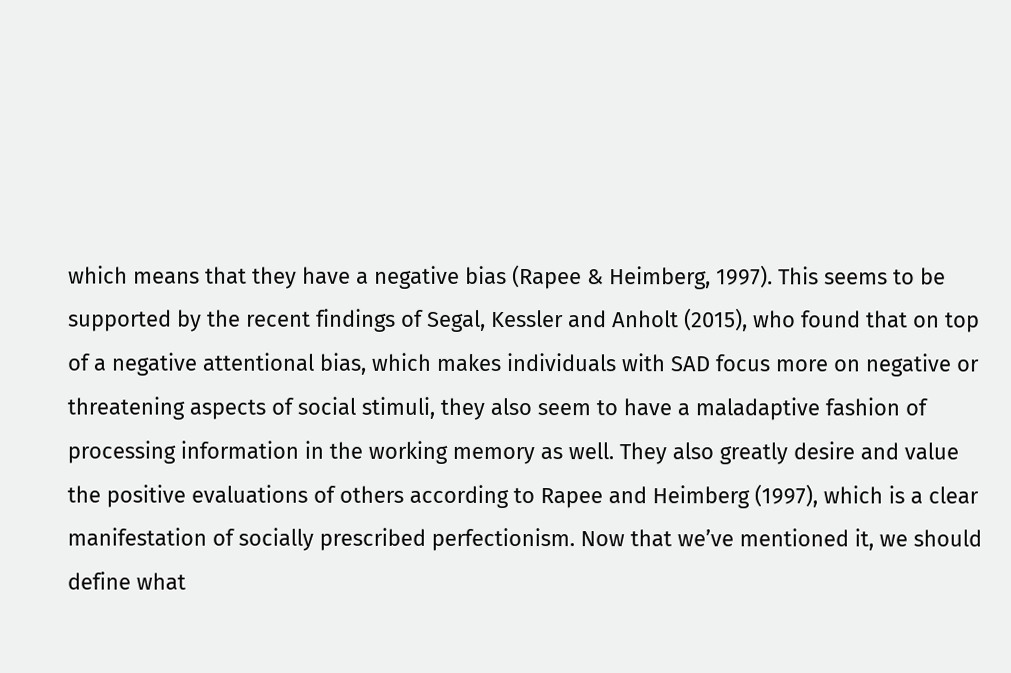which means that they have a negative bias (Rapee & Heimberg, 1997). This seems to be supported by the recent findings of Segal, Kessler and Anholt (2015), who found that on top of a negative attentional bias, which makes individuals with SAD focus more on negative or threatening aspects of social stimuli, they also seem to have a maladaptive fashion of processing information in the working memory as well. They also greatly desire and value the positive evaluations of others according to Rapee and Heimberg (1997), which is a clear manifestation of socially prescribed perfectionism. Now that we’ve mentioned it, we should define what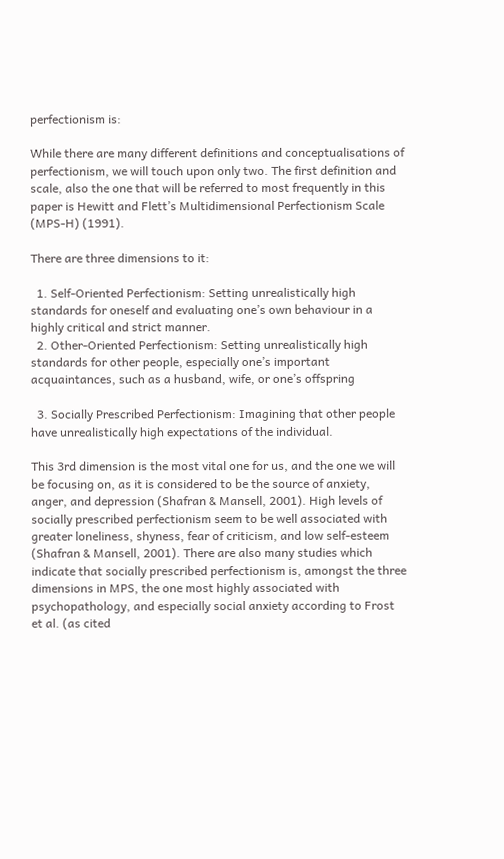perfectionism is:

While there are many different definitions and conceptualisations of perfectionism, we will touch upon only two. The first definition and scale, also the one that will be referred to most frequently in this paper is Hewitt and Flett’s Multidimensional Perfectionism Scale (MPS-H) (1991).

There are three dimensions to it:

  1. Self-Oriented Perfectionism: Setting unrealistically high standards for oneself and evaluating one’s own behaviour in a highly critical and strict manner.
  2. Other-Oriented Perfectionism: Setting unrealistically high standards for other people, especially one’s important acquaintances, such as a husband, wife, or one’s offspring

  3. Socially Prescribed Perfectionism: Imagining that other people have unrealistically high expectations of the individual.

This 3rd dimension is the most vital one for us, and the one we will be focusing on, as it is considered to be the source of anxiety, anger, and depression (Shafran & Mansell, 2001). High levels of socially prescribed perfectionism seem to be well associated with greater loneliness, shyness, fear of criticism, and low self-esteem (Shafran & Mansell, 2001). There are also many studies which indicate that socially prescribed perfectionism is, amongst the three dimensions in MPS, the one most highly associated with psychopathology, and especially social anxiety according to Frost et al. (as cited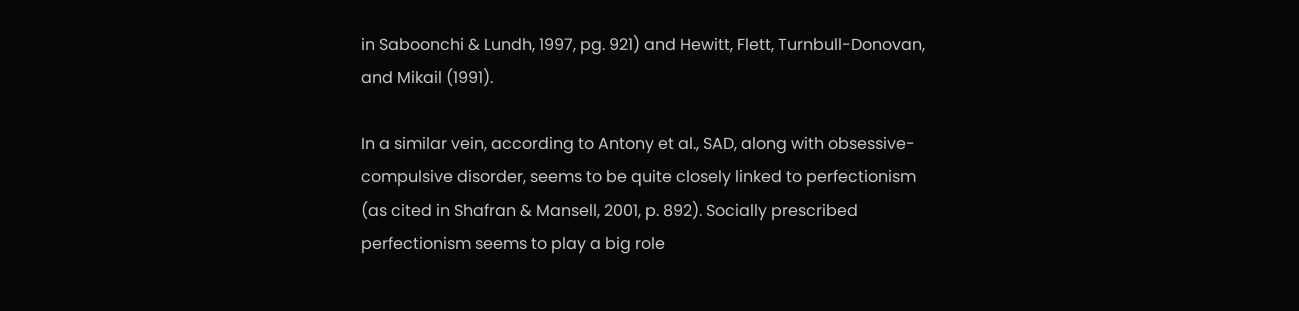in Saboonchi & Lundh, 1997, pg. 921) and Hewitt, Flett, Turnbull-Donovan, and Mikail (1991).

In a similar vein, according to Antony et al., SAD, along with obsessive-compulsive disorder, seems to be quite closely linked to perfectionism (as cited in Shafran & Mansell, 2001, p. 892). Socially prescribed perfectionism seems to play a big role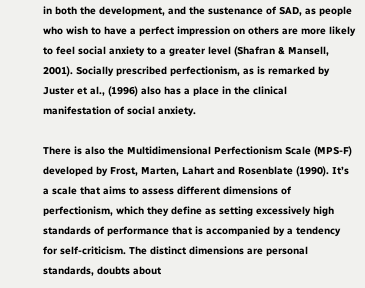in both the development, and the sustenance of SAD, as people who wish to have a perfect impression on others are more likely to feel social anxiety to a greater level (Shafran & Mansell, 2001). Socially prescribed perfectionism, as is remarked by Juster et al., (1996) also has a place in the clinical manifestation of social anxiety.

There is also the Multidimensional Perfectionism Scale (MPS-F) developed by Frost, Marten, Lahart and Rosenblate (1990). It’s a scale that aims to assess different dimensions of perfectionism, which they define as setting excessively high standards of performance that is accompanied by a tendency for self-criticism. The distinct dimensions are personal standards, doubts about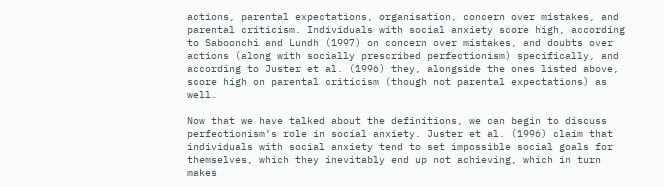actions, parental expectations, organisation, concern over mistakes, and parental criticism. Individuals with social anxiety score high, according to Saboonchi and Lundh (1997) on concern over mistakes, and doubts over actions (along with socially prescribed perfectionism) specifically, and according to Juster et al. (1996) they, alongside the ones listed above, score high on parental criticism (though not parental expectations) as well.

Now that we have talked about the definitions, we can begin to discuss perfectionism’s role in social anxiety. Juster et al. (1996) claim that individuals with social anxiety tend to set impossible social goals for themselves, which they inevitably end up not achieving, which in turn makes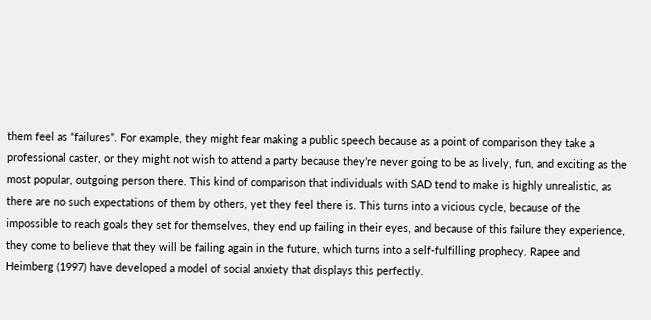them feel as “failures”. For example, they might fear making a public speech because as a point of comparison they take a professional caster, or they might not wish to attend a party because they’re never going to be as lively, fun, and exciting as the most popular, outgoing person there. This kind of comparison that individuals with SAD tend to make is highly unrealistic, as there are no such expectations of them by others, yet they feel there is. This turns into a vicious cycle, because of the impossible to reach goals they set for themselves, they end up failing in their eyes, and because of this failure they experience, they come to believe that they will be failing again in the future, which turns into a self-fulfilling prophecy. Rapee and Heimberg (1997) have developed a model of social anxiety that displays this perfectly.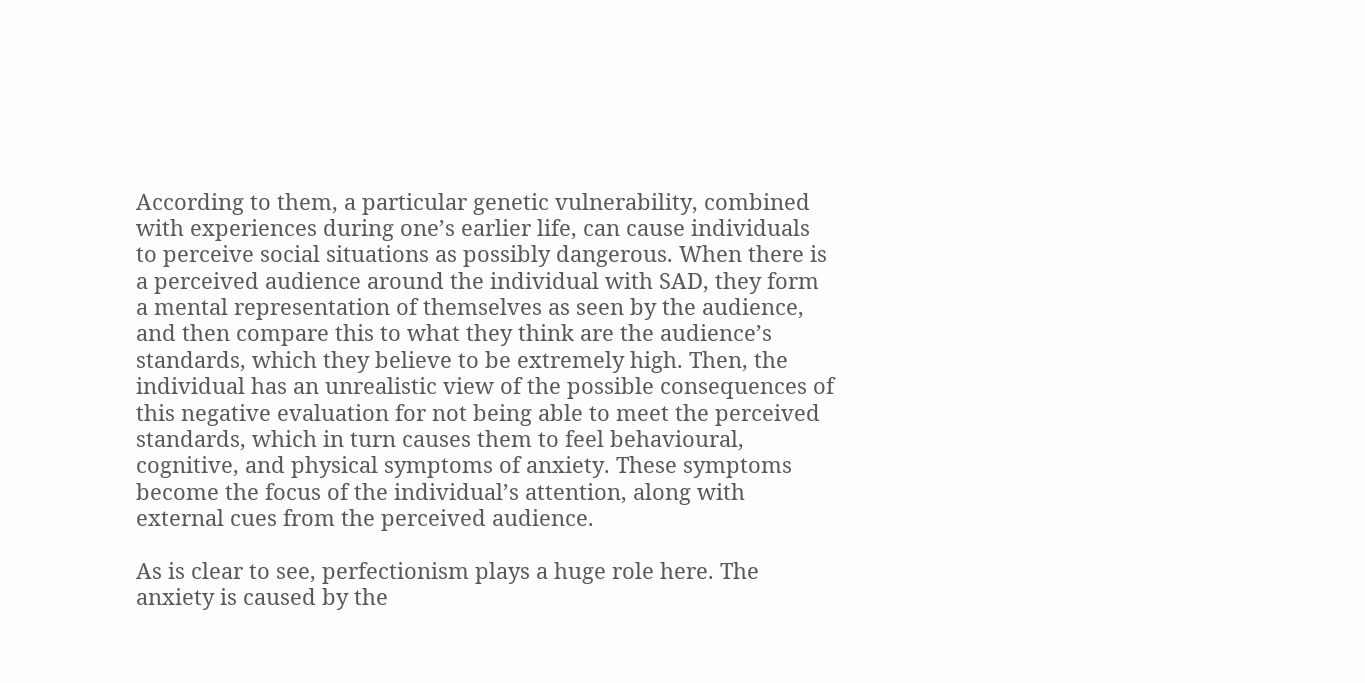According to them, a particular genetic vulnerability, combined with experiences during one’s earlier life, can cause individuals to perceive social situations as possibly dangerous. When there is a perceived audience around the individual with SAD, they form a mental representation of themselves as seen by the audience, and then compare this to what they think are the audience’s standards, which they believe to be extremely high. Then, the individual has an unrealistic view of the possible consequences of this negative evaluation for not being able to meet the perceived standards, which in turn causes them to feel behavioural, cognitive, and physical symptoms of anxiety. These symptoms become the focus of the individual’s attention, along with external cues from the perceived audience.

As is clear to see, perfectionism plays a huge role here. The anxiety is caused by the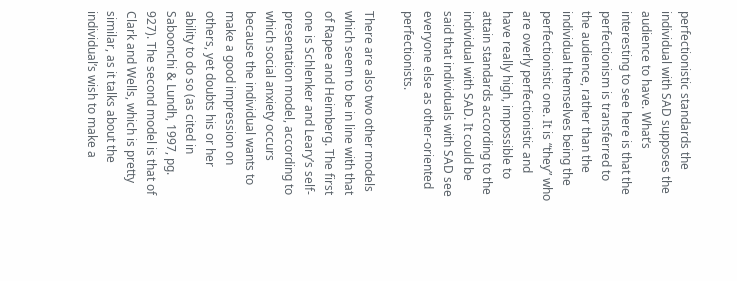perfectionistic standards the individual with SAD supposes the audience to have. What’s interesting to see here is that the perfectionism is transferred to the audience, rather than the individual themselves being the perfectionistic one. It is “they” who are overly perfectionistic and have really high, impossible to attain standards according to the individual with SAD. It could be said that individuals with SAD see everyone else as other-oriented perfectionists.

There are also two other models which seem to be in line with that of Rapee and Heimberg. The first one is Schlenker and Leary’s self-presentation model, according to which social anxiety occurs because the individual wants to make a good impression on others, yet doubts his or her ability to do so (as cited in Saboonchi & Lundh, 1997, pg. 927). The second model is that of Clark and Wells, which is pretty similar, as it talks about the individual’s wish to make a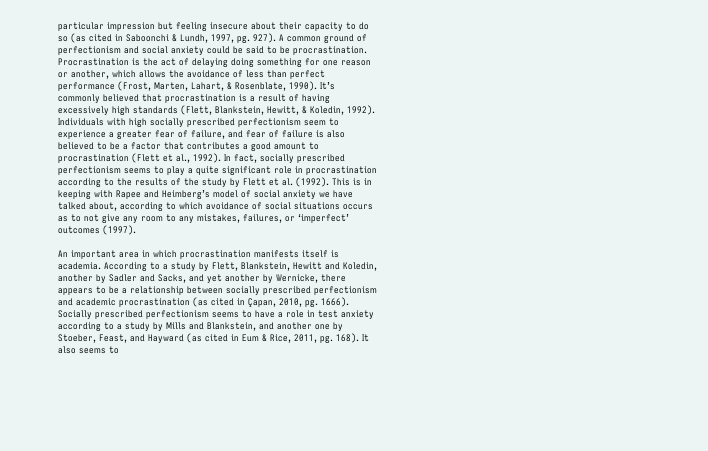particular impression but feeling insecure about their capacity to do so (as cited in Saboonchi & Lundh, 1997, pg. 927). A common ground of perfectionism and social anxiety could be said to be procrastination. Procrastination is the act of delaying doing something for one reason or another, which allows the avoidance of less than perfect performance (Frost, Marten, Lahart, & Rosenblate, 1990). It’s commonly believed that procrastination is a result of having excessively high standards (Flett, Blankstein, Hewitt, & Koledin, 1992). Individuals with high socially prescribed perfectionism seem to experience a greater fear of failure, and fear of failure is also believed to be a factor that contributes a good amount to procrastination (Flett et al., 1992). In fact, socially prescribed perfectionism seems to play a quite significant role in procrastination according to the results of the study by Flett et al. (1992). This is in keeping with Rapee and Heimberg’s model of social anxiety we have talked about, according to which avoidance of social situations occurs as to not give any room to any mistakes, failures, or ‘imperfect’ outcomes (1997).

An important area in which procrastination manifests itself is academia. According to a study by Flett, Blankstein, Hewitt and Koledin, another by Sadler and Sacks, and yet another by Wernicke, there appears to be a relationship between socially prescribed perfectionism and academic procrastination (as cited in Çapan, 2010, pg. 1666). Socially prescribed perfectionism seems to have a role in test anxiety according to a study by Mills and Blankstein, and another one by Stoeber, Feast, and Hayward (as cited in Eum & Rice, 2011, pg. 168). It also seems to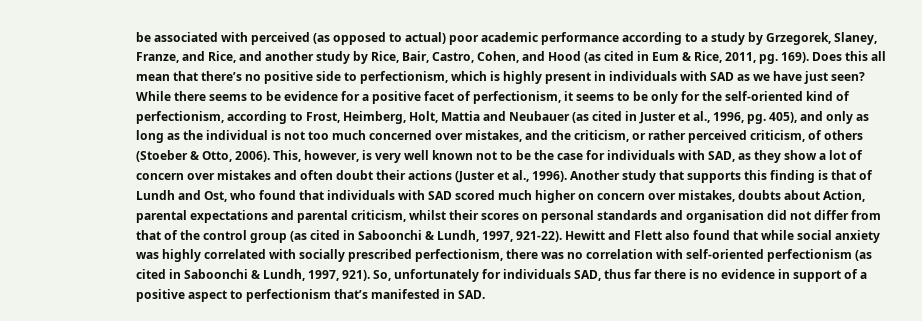be associated with perceived (as opposed to actual) poor academic performance according to a study by Grzegorek, Slaney, Franze, and Rice, and another study by Rice, Bair, Castro, Cohen, and Hood (as cited in Eum & Rice, 2011, pg. 169). Does this all mean that there’s no positive side to perfectionism, which is highly present in individuals with SAD as we have just seen? While there seems to be evidence for a positive facet of perfectionism, it seems to be only for the self-oriented kind of perfectionism, according to Frost, Heimberg, Holt, Mattia and Neubauer (as cited in Juster et al., 1996, pg. 405), and only as long as the individual is not too much concerned over mistakes, and the criticism, or rather perceived criticism, of others (Stoeber & Otto, 2006). This, however, is very well known not to be the case for individuals with SAD, as they show a lot of concern over mistakes and often doubt their actions (Juster et al., 1996). Another study that supports this finding is that of Lundh and Ost, who found that individuals with SAD scored much higher on concern over mistakes, doubts about Action, parental expectations and parental criticism, whilst their scores on personal standards and organisation did not differ from that of the control group (as cited in Saboonchi & Lundh, 1997, 921-22). Hewitt and Flett also found that while social anxiety was highly correlated with socially prescribed perfectionism, there was no correlation with self-oriented perfectionism (as cited in Saboonchi & Lundh, 1997, 921). So, unfortunately for individuals SAD, thus far there is no evidence in support of a positive aspect to perfectionism that’s manifested in SAD.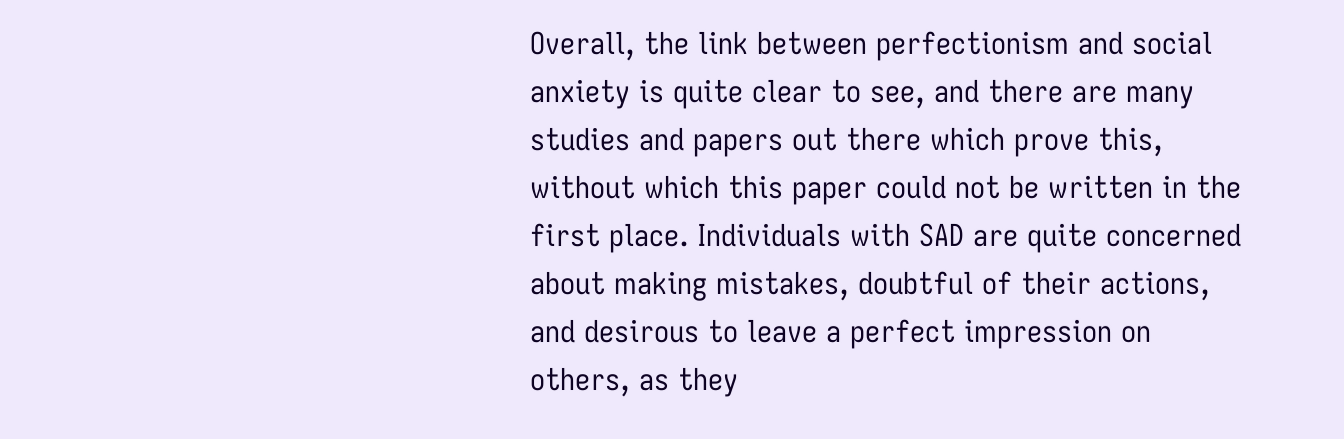Overall, the link between perfectionism and social anxiety is quite clear to see, and there are many studies and papers out there which prove this, without which this paper could not be written in the first place. Individuals with SAD are quite concerned about making mistakes, doubtful of their actions, and desirous to leave a perfect impression on others, as they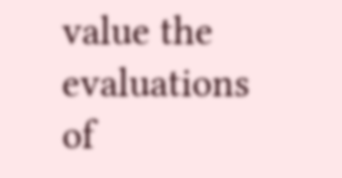value the evaluations of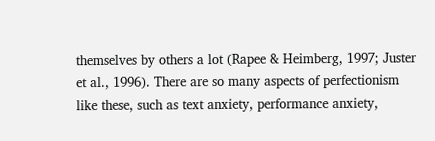themselves by others a lot (Rapee & Heimberg, 1997; Juster et al., 1996). There are so many aspects of perfectionism like these, such as text anxiety, performance anxiety,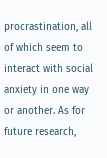procrastination, all of which seem to interact with social anxiety in one way or another. As for future research,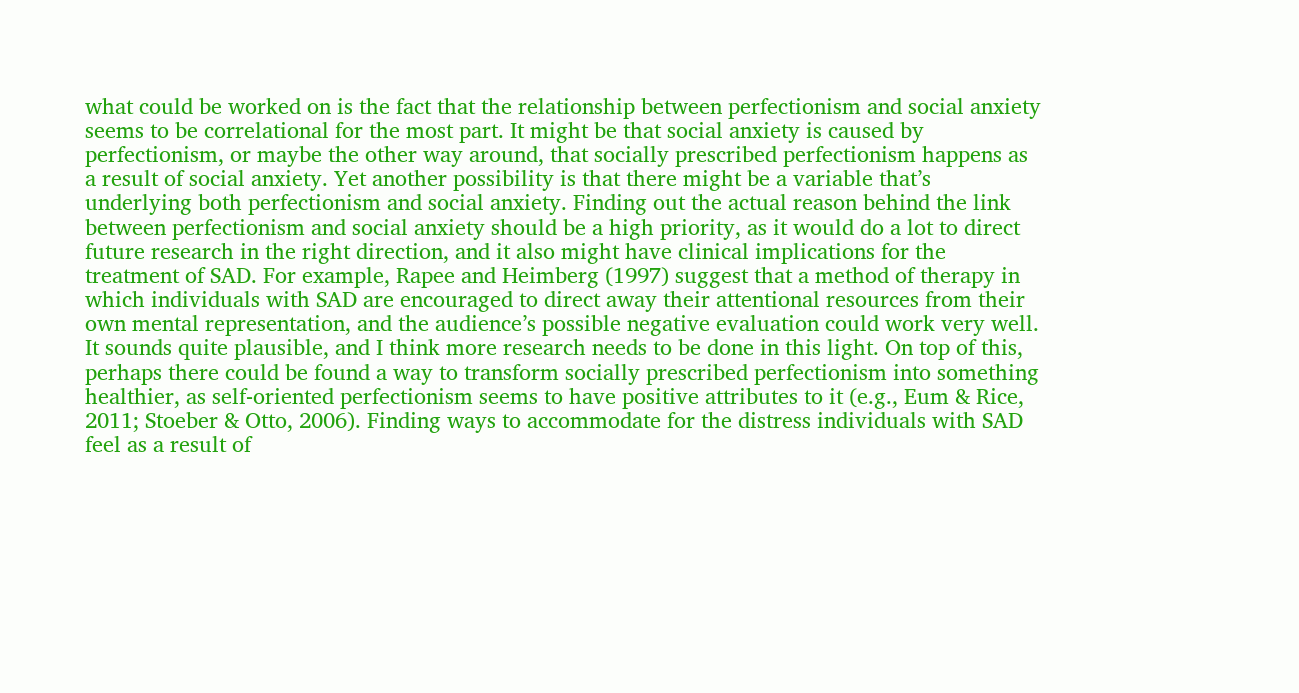what could be worked on is the fact that the relationship between perfectionism and social anxiety seems to be correlational for the most part. It might be that social anxiety is caused by perfectionism, or maybe the other way around, that socially prescribed perfectionism happens as a result of social anxiety. Yet another possibility is that there might be a variable that’s underlying both perfectionism and social anxiety. Finding out the actual reason behind the link between perfectionism and social anxiety should be a high priority, as it would do a lot to direct future research in the right direction, and it also might have clinical implications for the treatment of SAD. For example, Rapee and Heimberg (1997) suggest that a method of therapy in which individuals with SAD are encouraged to direct away their attentional resources from their own mental representation, and the audience’s possible negative evaluation could work very well. It sounds quite plausible, and I think more research needs to be done in this light. On top of this, perhaps there could be found a way to transform socially prescribed perfectionism into something healthier, as self-oriented perfectionism seems to have positive attributes to it (e.g., Eum & Rice, 2011; Stoeber & Otto, 2006). Finding ways to accommodate for the distress individuals with SAD feel as a result of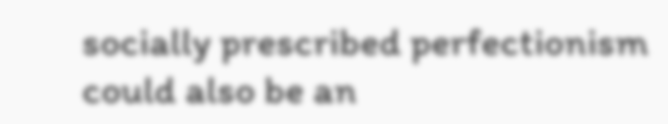socially prescribed perfectionism could also be an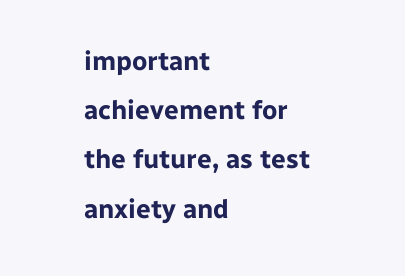important achievement for the future, as test anxiety and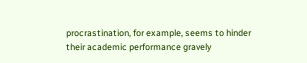procrastination, for example, seems to hinder their academic performance gravely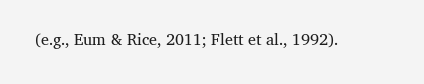(e.g., Eum & Rice, 2011; Flett et al., 1992).